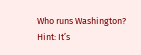Who runs Washington? Hint: It’s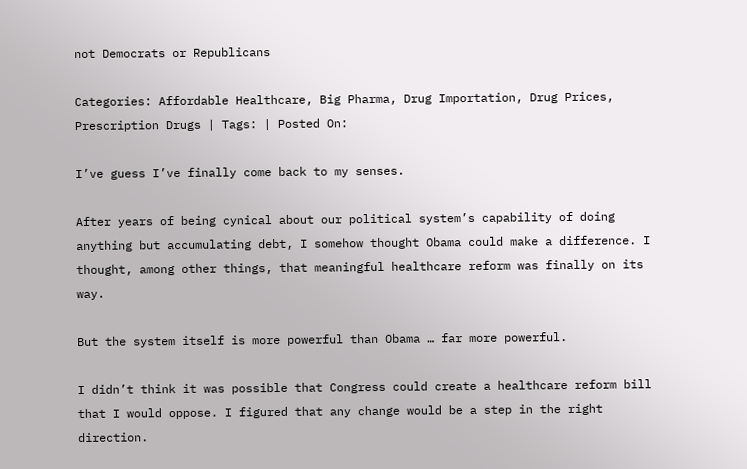not Democrats or Republicans

Categories: Affordable Healthcare, Big Pharma, Drug Importation, Drug Prices, Prescription Drugs | Tags: | Posted On:

I’ve guess I’ve finally come back to my senses.

After years of being cynical about our political system’s capability of doing anything but accumulating debt, I somehow thought Obama could make a difference. I thought, among other things, that meaningful healthcare reform was finally on its way.

But the system itself is more powerful than Obama … far more powerful.

I didn’t think it was possible that Congress could create a healthcare reform bill that I would oppose. I figured that any change would be a step in the right direction.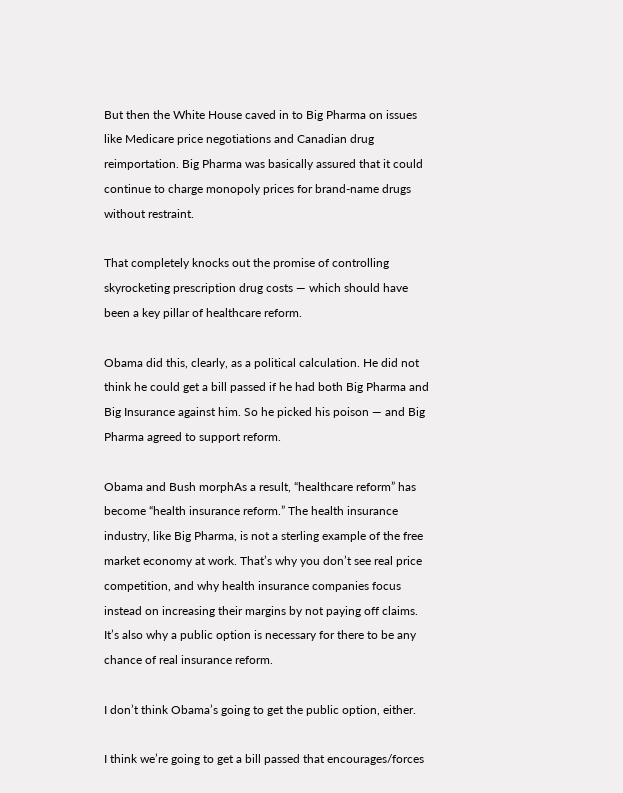But then the White House caved in to Big Pharma on issues like Medicare price negotiations and Canadian drug reimportation. Big Pharma was basically assured that it could continue to charge monopoly prices for brand-name drugs without restraint.

That completely knocks out the promise of controlling skyrocketing prescription drug costs — which should have been a key pillar of healthcare reform.

Obama did this, clearly, as a political calculation. He did not think he could get a bill passed if he had both Big Pharma and Big Insurance against him. So he picked his poison — and Big Pharma agreed to support reform.

Obama and Bush morphAs a result, “healthcare reform” has become “health insurance reform.” The health insurance industry, like Big Pharma, is not a sterling example of the free market economy at work. That’s why you don’t see real price competition, and why health insurance companies focus instead on increasing their margins by not paying off claims. It’s also why a public option is necessary for there to be any chance of real insurance reform.

I don’t think Obama’s going to get the public option, either.

I think we’re going to get a bill passed that encourages/forces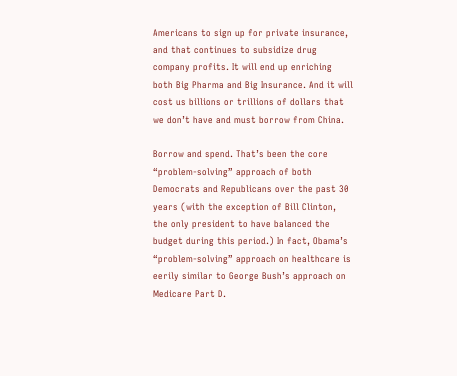Americans to sign up for private insurance, and that continues to subsidize drug company profits. It will end up enriching both Big Pharma and Big Insurance. And it will cost us billions or trillions of dollars that we don’t have and must borrow from China.

Borrow and spend. That’s been the core “problem-solving” approach of both Democrats and Republicans over the past 30 years (with the exception of Bill Clinton, the only president to have balanced the budget during this period.) In fact, Obama’s “problem-solving” approach on healthcare is eerily similar to George Bush’s approach on Medicare Part D.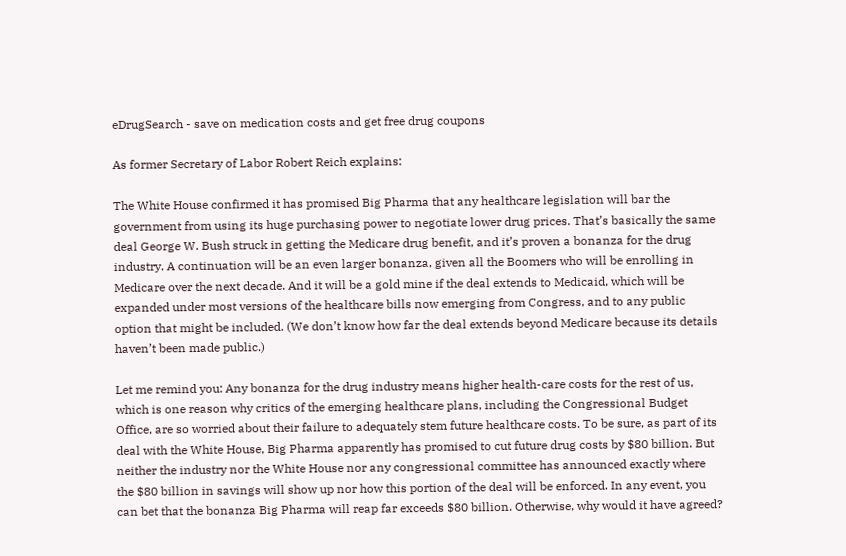eDrugSearch - save on medication costs and get free drug coupons

As former Secretary of Labor Robert Reich explains:

The White House confirmed it has promised Big Pharma that any healthcare legislation will bar the government from using its huge purchasing power to negotiate lower drug prices. That’s basically the same deal George W. Bush struck in getting the Medicare drug benefit, and it’s proven a bonanza for the drug industry. A continuation will be an even larger bonanza, given all the Boomers who will be enrolling in Medicare over the next decade. And it will be a gold mine if the deal extends to Medicaid, which will be expanded under most versions of the healthcare bills now emerging from Congress, and to any public option that might be included. (We don’t know how far the deal extends beyond Medicare because its details haven’t been made public.)

Let me remind you: Any bonanza for the drug industry means higher health-care costs for the rest of us, which is one reason why critics of the emerging healthcare plans, including the Congressional Budget Office, are so worried about their failure to adequately stem future healthcare costs. To be sure, as part of its deal with the White House, Big Pharma apparently has promised to cut future drug costs by $80 billion. But neither the industry nor the White House nor any congressional committee has announced exactly where the $80 billion in savings will show up nor how this portion of the deal will be enforced. In any event, you can bet that the bonanza Big Pharma will reap far exceeds $80 billion. Otherwise, why would it have agreed?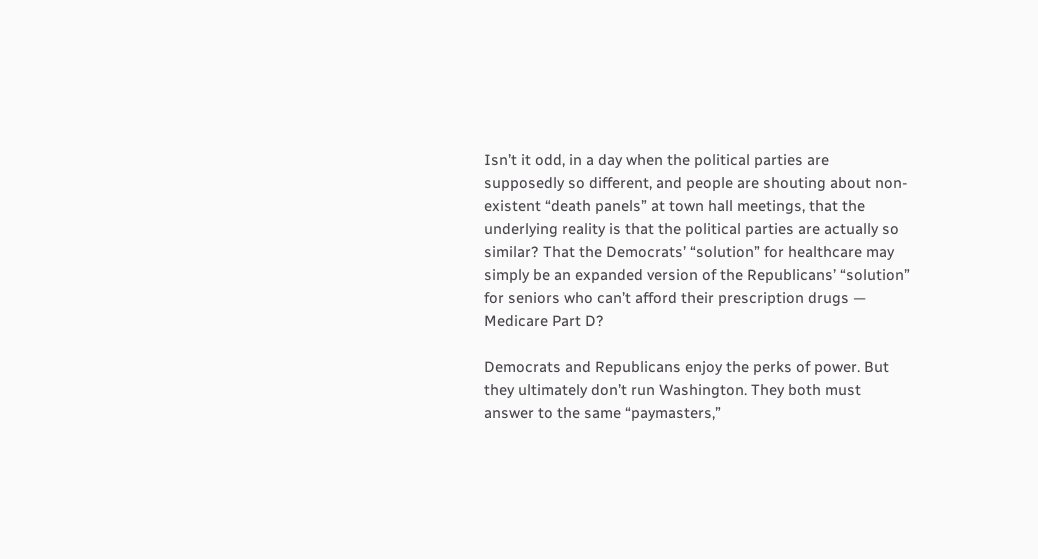Isn’t it odd, in a day when the political parties are supposedly so different, and people are shouting about non-existent “death panels” at town hall meetings, that the underlying reality is that the political parties are actually so similar? That the Democrats’ “solution” for healthcare may simply be an expanded version of the Republicans’ “solution” for seniors who can’t afford their prescription drugs — Medicare Part D?

Democrats and Republicans enjoy the perks of power. But they ultimately don’t run Washington. They both must answer to the same “paymasters,”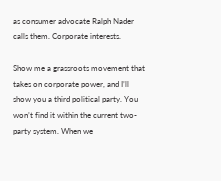as consumer advocate Ralph Nader calls them. Corporate interests.

Show me a grassroots movement that takes on corporate power, and I’ll show you a third political party. You won’t find it within the current two-party system. When we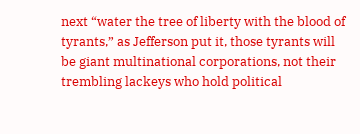next “water the tree of liberty with the blood of tyrants,” as Jefferson put it, those tyrants will be giant multinational corporations, not their trembling lackeys who hold political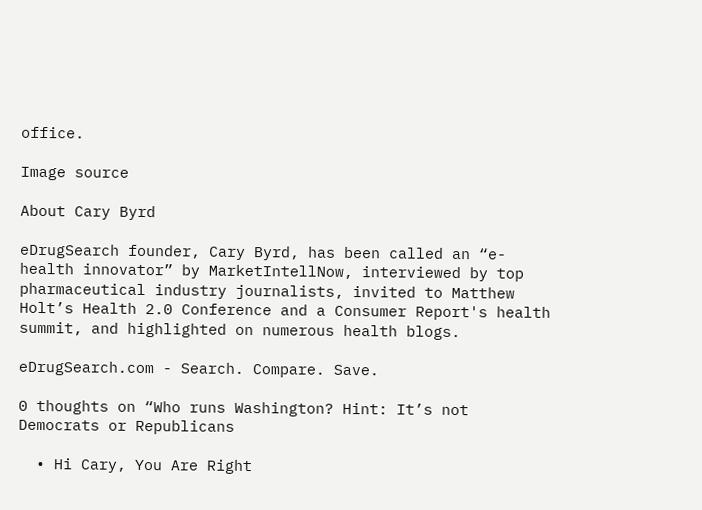office.

Image source

About Cary Byrd

eDrugSearch founder, Cary Byrd, has been called an “e-health innovator” by MarketIntellNow, interviewed by top pharmaceutical industry journalists, invited to Matthew Holt’s Health 2.0 Conference and a Consumer Report's health summit, and highlighted on numerous health blogs.

eDrugSearch.com - Search. Compare. Save.

0 thoughts on “Who runs Washington? Hint: It’s not Democrats or Republicans

  • Hi Cary, You Are Right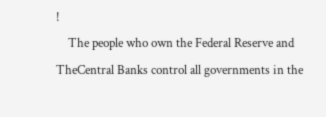!
    The people who own the Federal Reserve and TheCentral Banks control all governments in the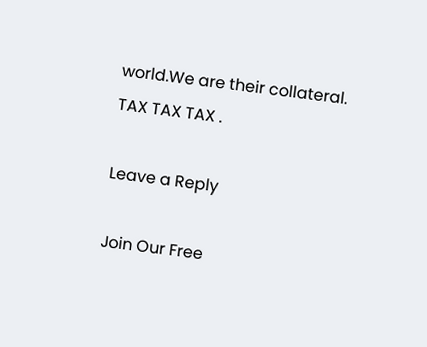world.We are their collateral. TAX TAX TAX .

Leave a Reply

Join Our Free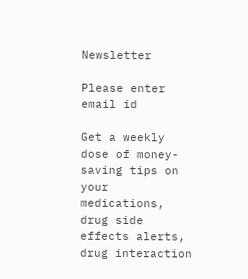Newsletter

Please enter email id

Get a weekly dose of money-saving tips on your medications, drug side effects alerts, drug interaction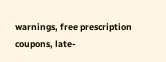warnings, free prescription coupons, late-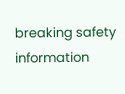breaking safety information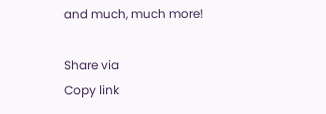and much, much more!

Share via
Copy link